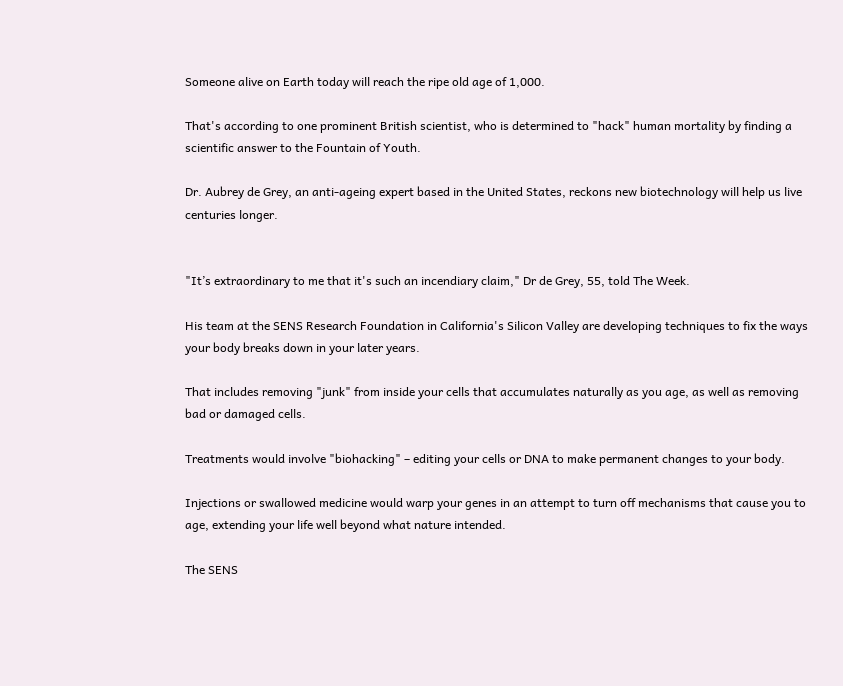Someone alive on Earth today will reach the ripe old age of 1,000.

That's according to one prominent British scientist, who is determined to "hack" human mortality by finding a scientific answer to the Fountain of Youth.

Dr. Aubrey de Grey, an anti-ageing expert based in the United States, reckons new biotechnology will help us live centuries longer.


"It’s extraordinary to me that it's such an incendiary claim," Dr de Grey, 55, told The Week.

His team at the SENS Research Foundation in California's Silicon Valley are developing techniques to fix the ways your body breaks down in your later years.

That includes removing "junk" from inside your cells that accumulates naturally as you age, as well as removing bad or damaged cells.

Treatments would involve "biohacking" – editing your cells or DNA to make permanent changes to your body.

Injections or swallowed medicine would warp your genes in an attempt to turn off mechanisms that cause you to age, extending your life well beyond what nature intended.

The SENS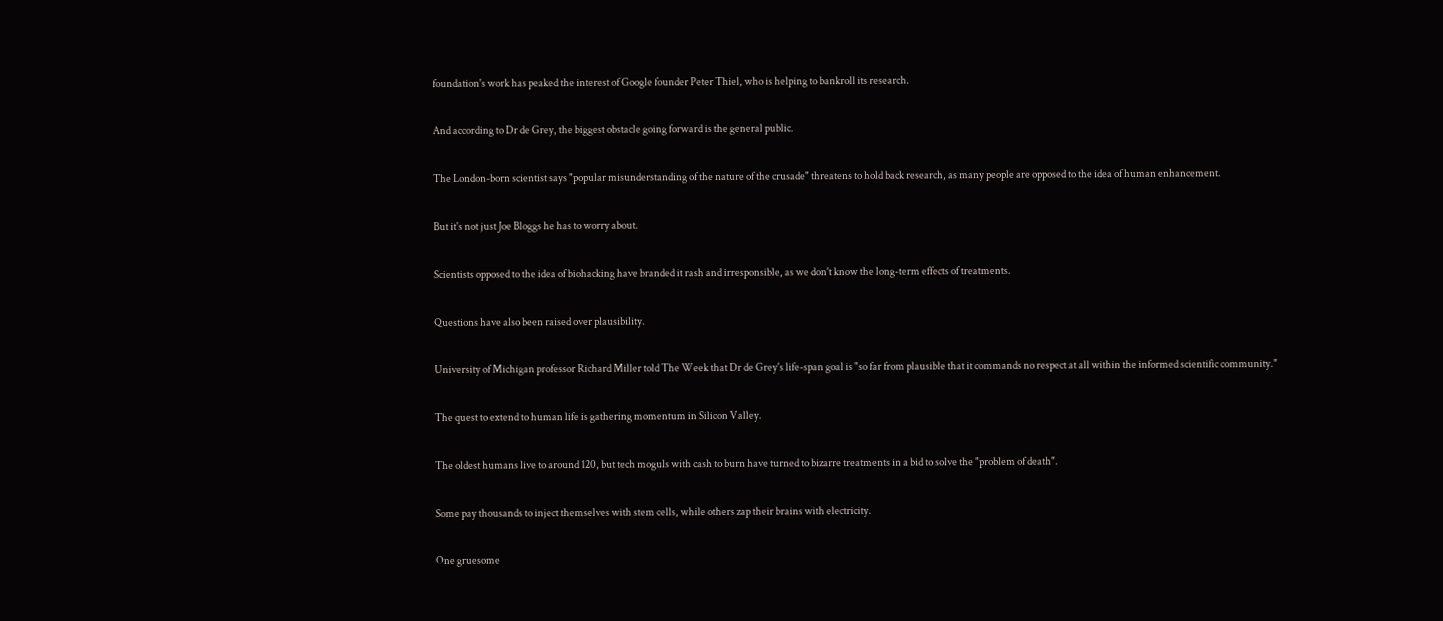foundation's work has peaked the interest of Google founder Peter Thiel, who is helping to bankroll its research.

And according to Dr de Grey, the biggest obstacle going forward is the general public.

The London-born scientist says "popular misunderstanding of the nature of the crusade" threatens to hold back research, as many people are opposed to the idea of human enhancement.

But it's not just Joe Bloggs he has to worry about.

Scientists opposed to the idea of biohacking have branded it rash and irresponsible, as we don't know the long-term effects of treatments.

Questions have also been raised over plausibility.

University of Michigan professor Richard Miller told The Week that Dr de Grey's life-span goal is "so far from plausible that it commands no respect at all within the informed scientific community."

The quest to extend to human life is gathering momentum in Silicon Valley.

The oldest humans live to around 120, but tech moguls with cash to burn have turned to bizarre treatments in a bid to solve the "problem of death".

Some pay thousands to inject themselves with stem cells, while others zap their brains with electricity.

One gruesome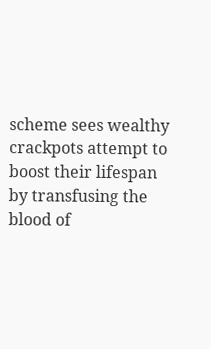scheme sees wealthy crackpots attempt to boost their lifespan by transfusing the blood of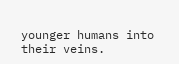younger humans into their veins.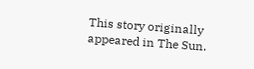This story originally appeared in The Sun.